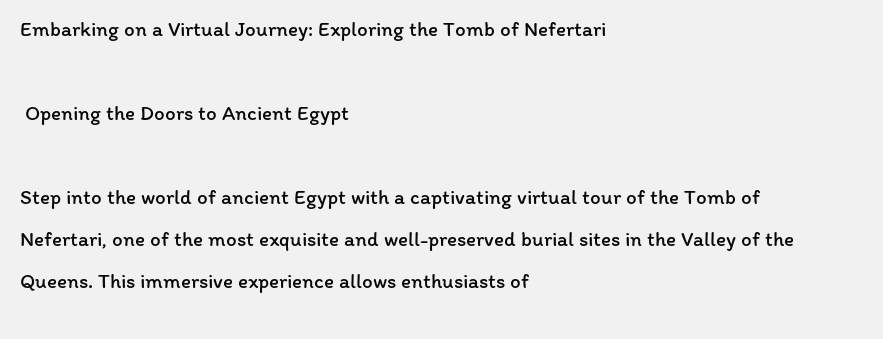Embarking on a Virtual Journey: Exploring the Tomb of Nefertari

 Opening the Doors to Ancient Egypt

Step into the world of ancient Egypt with a captivating virtual tour of the Tomb of Nefertari, one of the most exquisite and well-preserved burial sites in the Valley of the Queens. This immersive experience allows enthusiasts of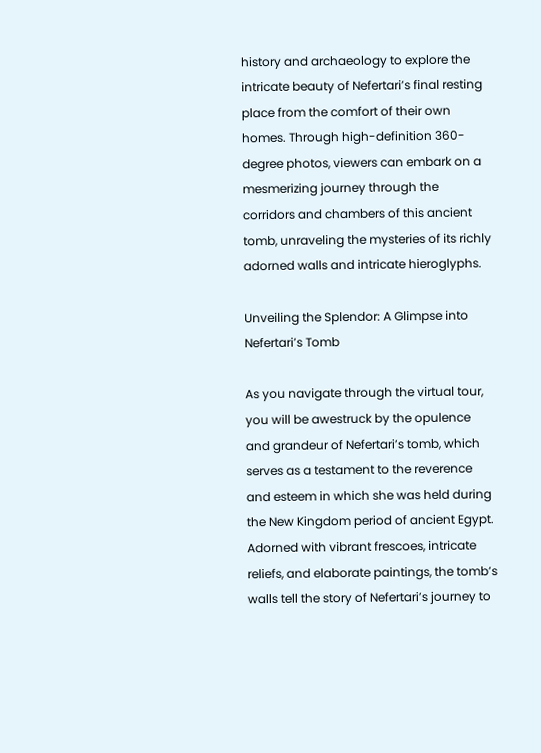history and archaeology to explore the intricate beauty of Nefertari’s final resting place from the comfort of their own homes. Through high-definition 360-degree photos, viewers can embark on a mesmerizing journey through the corridors and chambers of this ancient tomb, unraveling the mysteries of its richly adorned walls and intricate hieroglyphs.

Unveiling the Splendor: A Glimpse into Nefertari’s Tomb

As you navigate through the virtual tour, you will be awestruck by the opulence and grandeur of Nefertari’s tomb, which serves as a testament to the reverence and esteem in which she was held during the New Kingdom period of ancient Egypt. Adorned with vibrant frescoes, intricate reliefs, and elaborate paintings, the tomb’s walls tell the story of Nefertari’s journey to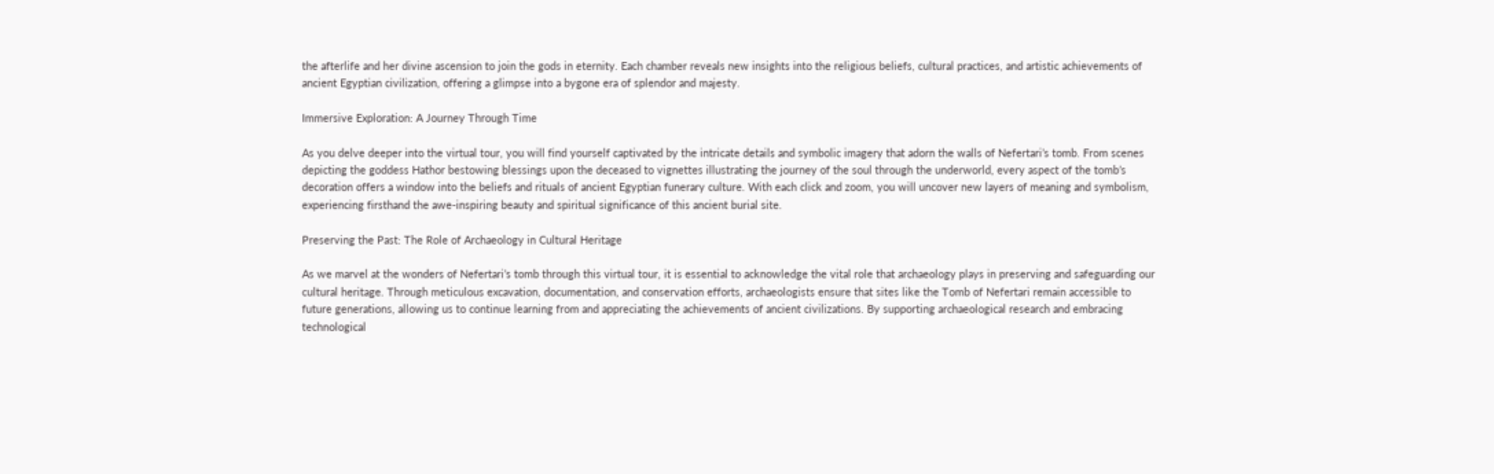the afterlife and her divine ascension to join the gods in eternity. Each chamber reveals new insights into the religious beliefs, cultural practices, and artistic achievements of ancient Egyptian civilization, offering a glimpse into a bygone era of splendor and majesty.

Immersive Exploration: A Journey Through Time

As you delve deeper into the virtual tour, you will find yourself captivated by the intricate details and symbolic imagery that adorn the walls of Nefertari’s tomb. From scenes depicting the goddess Hathor bestowing blessings upon the deceased to vignettes illustrating the journey of the soul through the underworld, every aspect of the tomb’s decoration offers a window into the beliefs and rituals of ancient Egyptian funerary culture. With each click and zoom, you will uncover new layers of meaning and symbolism, experiencing firsthand the awe-inspiring beauty and spiritual significance of this ancient burial site.

Preserving the Past: The Role of Archaeology in Cultural Heritage

As we marvel at the wonders of Nefertari’s tomb through this virtual tour, it is essential to acknowledge the vital role that archaeology plays in preserving and safeguarding our cultural heritage. Through meticulous excavation, documentation, and conservation efforts, archaeologists ensure that sites like the Tomb of Nefertari remain accessible to future generations, allowing us to continue learning from and appreciating the achievements of ancient civilizations. By supporting archaeological research and embracing technological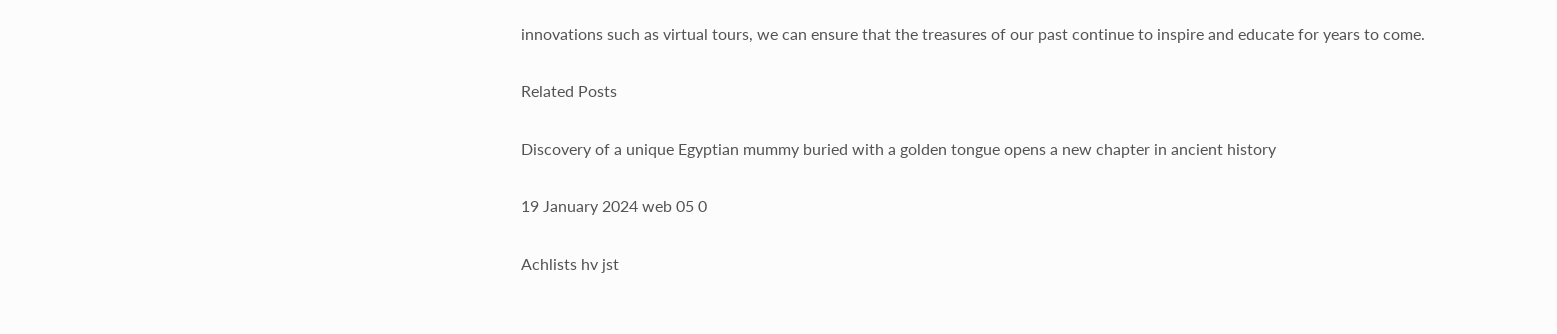innovations such as virtual tours, we can ensure that the treasures of our past continue to inspire and educate for years to come.

Related Posts

Discovery of a unique Egyptian mummy buried with a golden tongue opens a new chapter in ancient history

19 January 2024 web 05 0

Achlists hv jst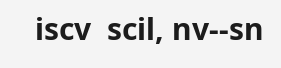iscv  scil, nv--sn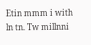Etin mmm i with  ln tn. Tw millnni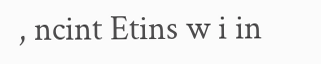, ncint Etins w i in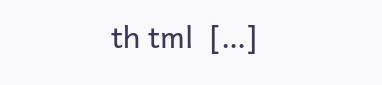th tml  […]